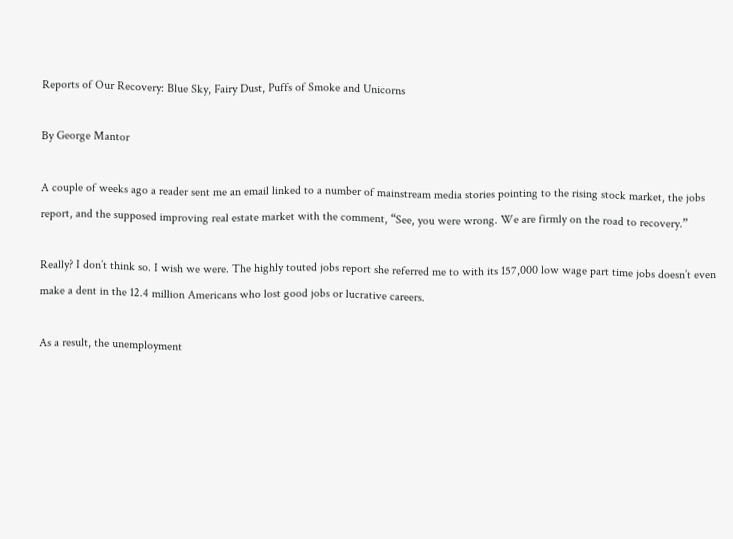Reports of Our Recovery: Blue Sky, Fairy Dust, Puffs of Smoke and Unicorns

By George Mantor

A couple of weeks ago a reader sent me an email linked to a number of mainstream media stories pointing to the rising stock market, the jobs report, and the supposed improving real estate market with the comment, “See, you were wrong. We are firmly on the road to recovery.”

Really? I don’t think so. I wish we were. The highly touted jobs report she referred me to with its 157,000 low wage part time jobs doesn’t even make a dent in the 12.4 million Americans who lost good jobs or lucrative careers.

As a result, the unemployment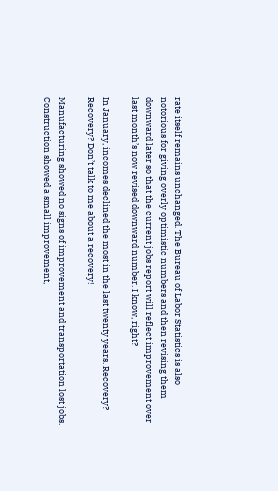rate itself remains unchanged. The Bureau of Labor Statistics is also notorious for giving overly optimistic numbers and then revising them downward later so that the current jobs report will reflect improvement over last month’s now revised downward number. I know, right?

In January, incomes declined the most in the last twenty years. Recovery? Recovery? Don’t talk to me about a recovery!

Manufacturing showed no signs of improvement and transportation lost jobs. Construction showed a small improvement,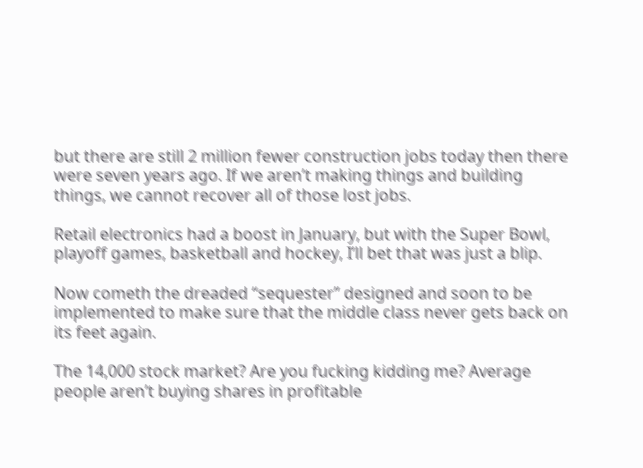but there are still 2 million fewer construction jobs today then there were seven years ago. If we aren’t making things and building things, we cannot recover all of those lost jobs.

Retail electronics had a boost in January, but with the Super Bowl, playoff games, basketball and hockey, I’ll bet that was just a blip.

Now cometh the dreaded “sequester” designed and soon to be implemented to make sure that the middle class never gets back on its feet again.

The 14,000 stock market? Are you fucking kidding me? Average people aren’t buying shares in profitable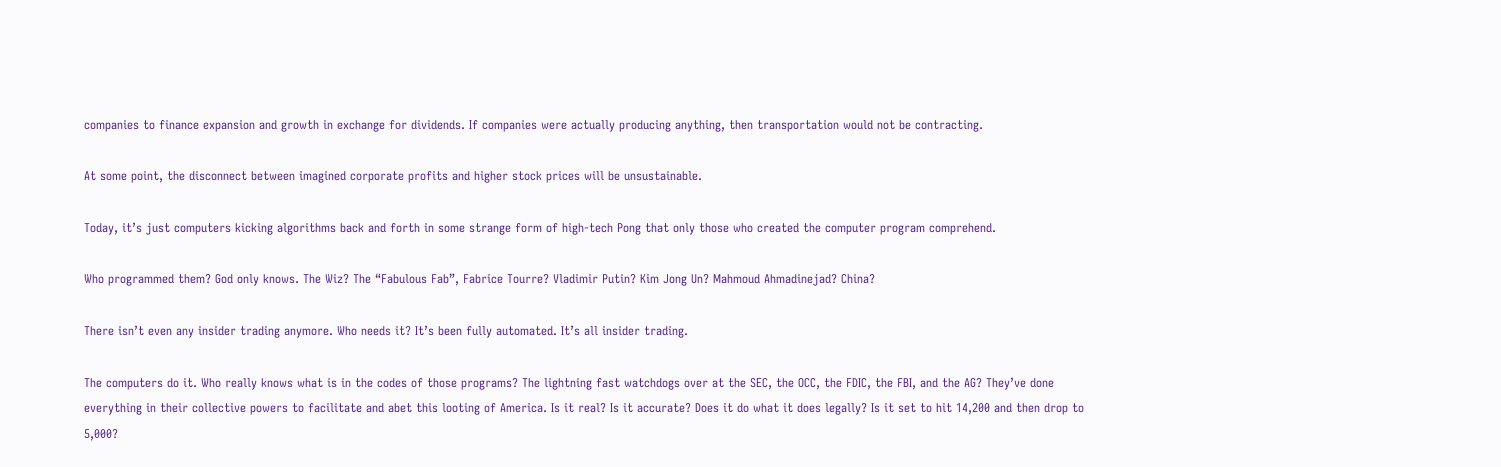companies to finance expansion and growth in exchange for dividends. If companies were actually producing anything, then transportation would not be contracting.

At some point, the disconnect between imagined corporate profits and higher stock prices will be unsustainable.

Today, it’s just computers kicking algorithms back and forth in some strange form of high-tech Pong that only those who created the computer program comprehend.

Who programmed them? God only knows. The Wiz? The “Fabulous Fab”, Fabrice Tourre? Vladimir Putin? Kim Jong Un? Mahmoud Ahmadinejad? China?

There isn’t even any insider trading anymore. Who needs it? It’s been fully automated. It’s all insider trading.

The computers do it. Who really knows what is in the codes of those programs? The lightning fast watchdogs over at the SEC, the OCC, the FDIC, the FBI, and the AG? They’ve done everything in their collective powers to facilitate and abet this looting of America. Is it real? Is it accurate? Does it do what it does legally? Is it set to hit 14,200 and then drop to 5,000?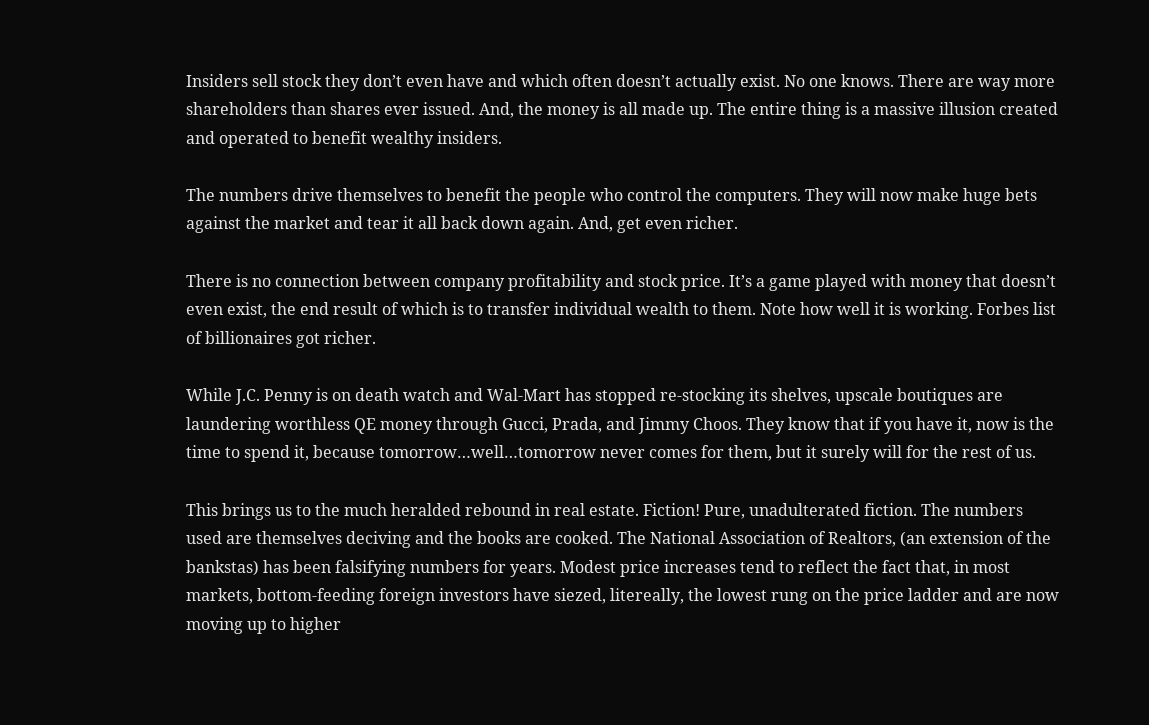Insiders sell stock they don’t even have and which often doesn’t actually exist. No one knows. There are way more shareholders than shares ever issued. And, the money is all made up. The entire thing is a massive illusion created and operated to benefit wealthy insiders.

The numbers drive themselves to benefit the people who control the computers. They will now make huge bets against the market and tear it all back down again. And, get even richer.

There is no connection between company profitability and stock price. It’s a game played with money that doesn’t even exist, the end result of which is to transfer individual wealth to them. Note how well it is working. Forbes list of billionaires got richer.

While J.C. Penny is on death watch and Wal-Mart has stopped re-stocking its shelves, upscale boutiques are laundering worthless QE money through Gucci, Prada, and Jimmy Choos. They know that if you have it, now is the time to spend it, because tomorrow…well…tomorrow never comes for them, but it surely will for the rest of us.

This brings us to the much heralded rebound in real estate. Fiction! Pure, unadulterated fiction. The numbers used are themselves deciving and the books are cooked. The National Association of Realtors, (an extension of the bankstas) has been falsifying numbers for years. Modest price increases tend to reflect the fact that, in most markets, bottom-feeding foreign investors have siezed, litereally, the lowest rung on the price ladder and are now moving up to higher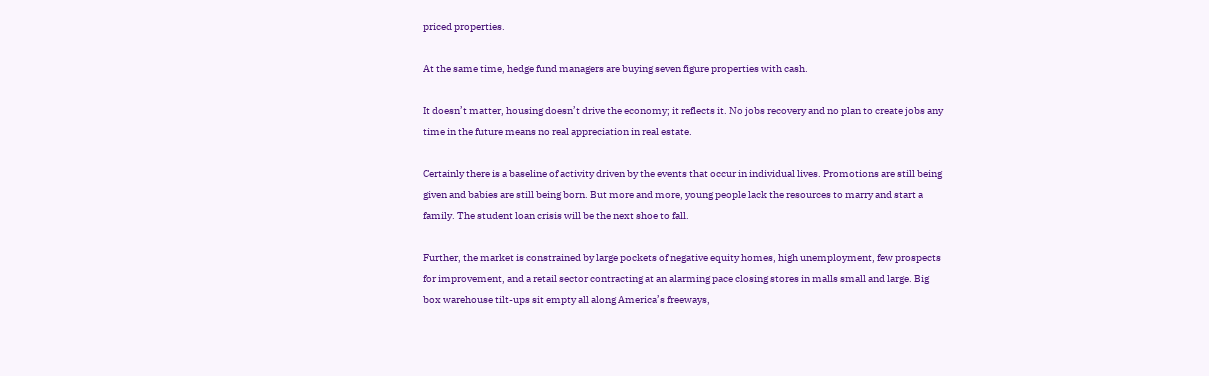priced properties.

At the same time, hedge fund managers are buying seven figure properties with cash.

It doesn’t matter, housing doesn’t drive the economy; it reflects it. No jobs recovery and no plan to create jobs any time in the future means no real appreciation in real estate.

Certainly there is a baseline of activity driven by the events that occur in individual lives. Promotions are still being given and babies are still being born. But more and more, young people lack the resources to marry and start a family. The student loan crisis will be the next shoe to fall.

Further, the market is constrained by large pockets of negative equity homes, high unemployment, few prospects for improvement, and a retail sector contracting at an alarming pace closing stores in malls small and large. Big box warehouse tilt-ups sit empty all along America’s freeways,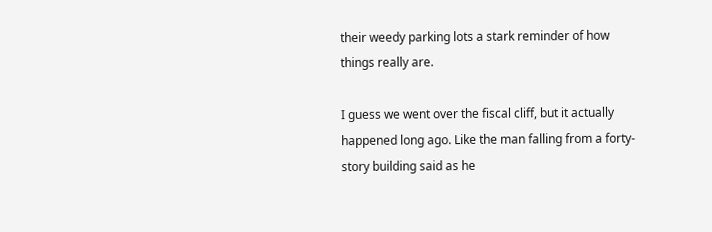their weedy parking lots a stark reminder of how things really are.

I guess we went over the fiscal cliff, but it actually happened long ago. Like the man falling from a forty-story building said as he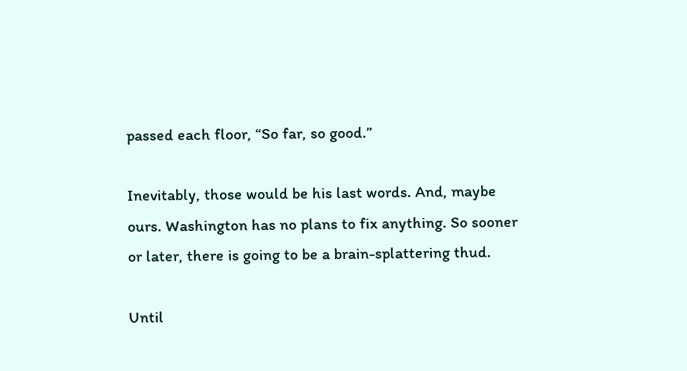passed each floor, “So far, so good.”

Inevitably, those would be his last words. And, maybe ours. Washington has no plans to fix anything. So sooner or later, there is going to be a brain-splattering thud.

Until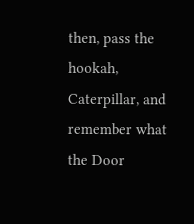then, pass the hookah, Caterpillar, and remember what the Door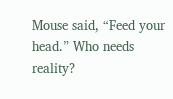Mouse said, “Feed your head.” Who needs reality?